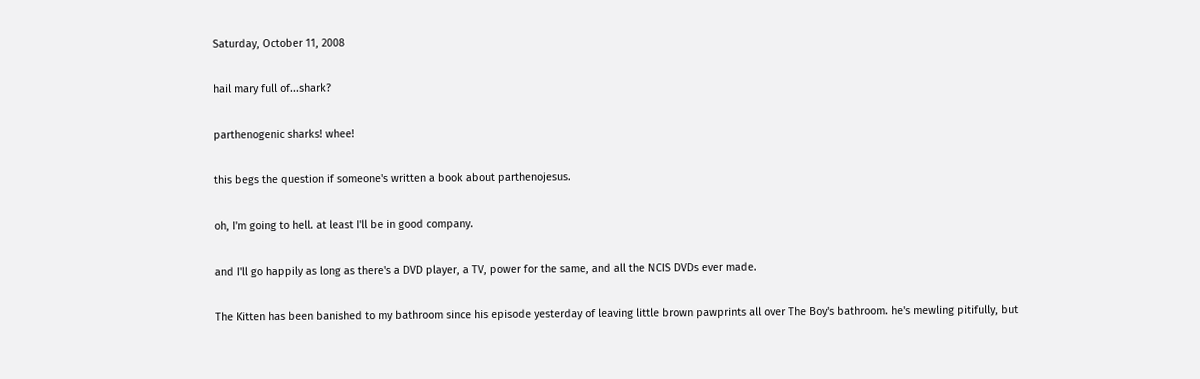Saturday, October 11, 2008

hail mary full of...shark?

parthenogenic sharks! whee!

this begs the question if someone's written a book about parthenojesus.

oh, I'm going to hell. at least I'll be in good company.

and I'll go happily as long as there's a DVD player, a TV, power for the same, and all the NCIS DVDs ever made.

The Kitten has been banished to my bathroom since his episode yesterday of leaving little brown pawprints all over The Boy's bathroom. he's mewling pitifully, but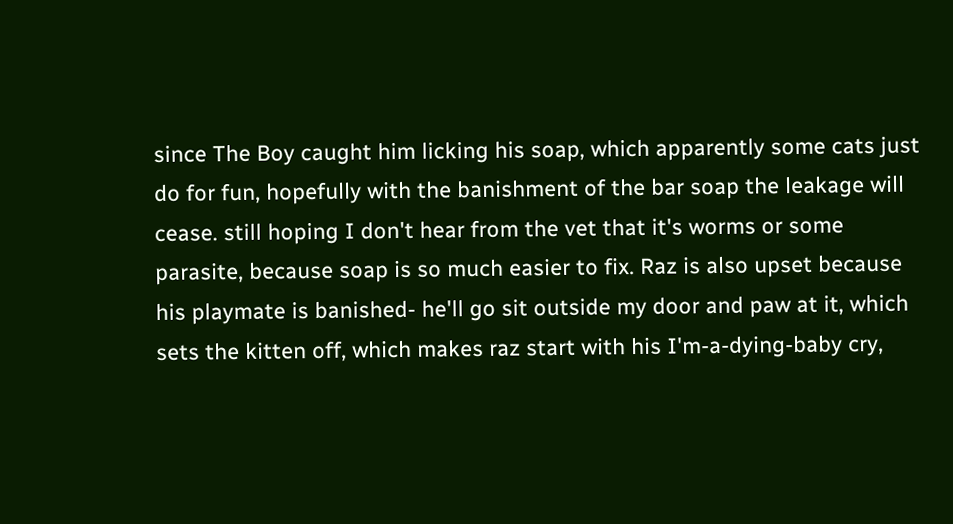since The Boy caught him licking his soap, which apparently some cats just do for fun, hopefully with the banishment of the bar soap the leakage will cease. still hoping I don't hear from the vet that it's worms or some parasite, because soap is so much easier to fix. Raz is also upset because his playmate is banished- he'll go sit outside my door and paw at it, which sets the kitten off, which makes raz start with his I'm-a-dying-baby cry,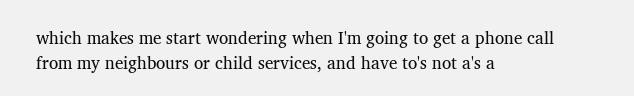which makes me start wondering when I'm going to get a phone call from my neighbours or child services, and have to's not a's a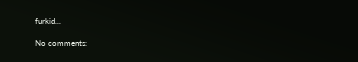furkid...

No comments: